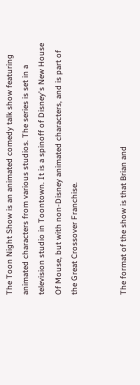The Toon Night Show is an animated comedy talk show featuring animated characters from various studios. The series is set in a television studio in Toontown. It is a spinoff of Disney's New House Of Mouse, but with non-Disney animated characters, and is part of the Great Crossover Franchise.


The format of the show is that Brian and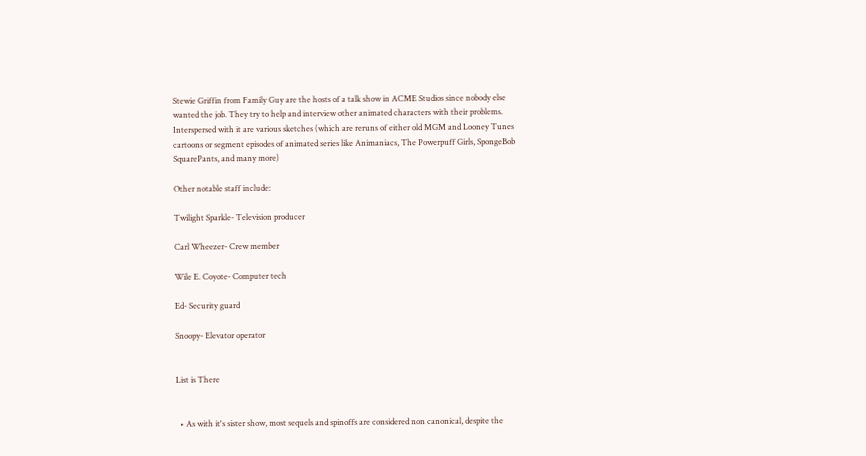Stewie Griffin from Family Guy are the hosts of a talk show in ACME Studios since nobody else wanted the job. They try to help and interview other animated characters with their problems. Interspersed with it are various sketches (which are reruns of either old MGM and Looney Tunes cartoons or segment episodes of animated series like Animaniacs, The Powerpuff Girls, SpongeBob SquarePants, and many more)

Other notable staff include:

Twilight Sparkle- Television producer

Carl Wheezer- Crew member

Wile E. Coyote- Computer tech

Ed- Security guard

Snoopy- Elevator operator


List is There


  • As with it's sister show, most sequels and spinoffs are considered non canonical, despite the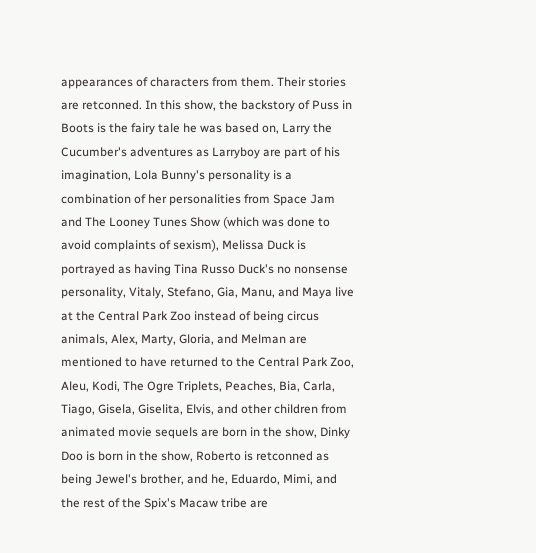appearances of characters from them. Their stories are retconned. In this show, the backstory of Puss in Boots is the fairy tale he was based on, Larry the Cucumber's adventures as Larryboy are part of his imagination, Lola Bunny's personality is a combination of her personalities from Space Jam and The Looney Tunes Show (which was done to avoid complaints of sexism), Melissa Duck is portrayed as having Tina Russo Duck's no nonsense personality, Vitaly, Stefano, Gia, Manu, and Maya live at the Central Park Zoo instead of being circus animals, Alex, Marty, Gloria, and Melman are mentioned to have returned to the Central Park Zoo, Aleu, Kodi, The Ogre Triplets, Peaches, Bia, Carla, Tiago, Gisela, Giselita, Elvis, and other children from animated movie sequels are born in the show, Dinky Doo is born in the show, Roberto is retconned as being Jewel's brother, and he, Eduardo, Mimi, and the rest of the Spix's Macaw tribe are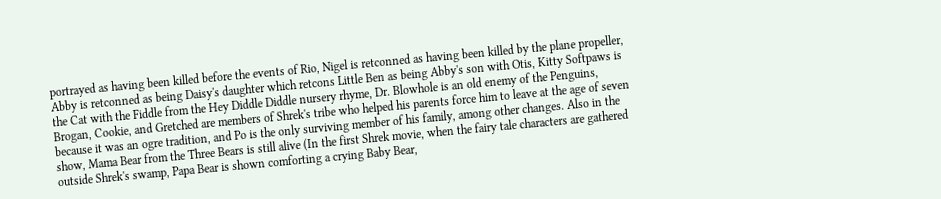portrayed as having been killed before the events of Rio, Nigel is retconned as having been killed by the plane propeller, Abby is retconned as being Daisy's daughter which retcons Little Ben as being Abby's son with Otis, Kitty Softpaws is the Cat with the Fiddle from the Hey Diddle Diddle nursery rhyme, Dr. Blowhole is an old enemy of the Penguins, Brogan, Cookie, and Gretched are members of Shrek's tribe who helped his parents force him to leave at the age of seven because it was an ogre tradition, and Po is the only surviving member of his family, among other changes. Also in the show, Mama Bear from the Three Bears is still alive (In the first Shrek movie, when the fairy tale characters are gathered outside Shrek's swamp, Papa Bear is shown comforting a crying Baby Bear,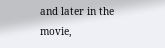and later in the movie,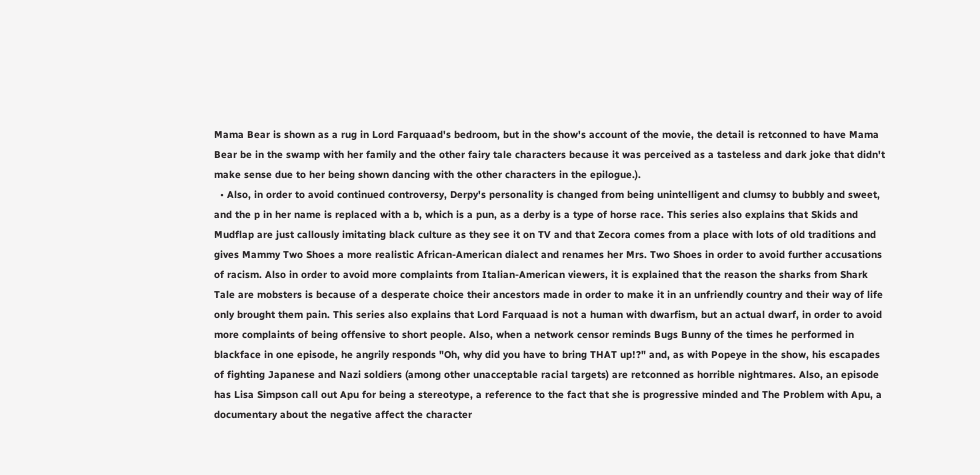Mama Bear is shown as a rug in Lord Farquaad's bedroom, but in the show's account of the movie, the detail is retconned to have Mama Bear be in the swamp with her family and the other fairy tale characters because it was perceived as a tasteless and dark joke that didn't make sense due to her being shown dancing with the other characters in the epilogue.).
  • Also, in order to avoid continued controversy, Derpy's personality is changed from being unintelligent and clumsy to bubbly and sweet, and the p in her name is replaced with a b, which is a pun, as a derby is a type of horse race. This series also explains that Skids and Mudflap are just callously imitating black culture as they see it on TV and that Zecora comes from a place with lots of old traditions and gives Mammy Two Shoes a more realistic African-American dialect and renames her Mrs. Two Shoes in order to avoid further accusations of racism. Also in order to avoid more complaints from Italian-American viewers, it is explained that the reason the sharks from Shark Tale are mobsters is because of a desperate choice their ancestors made in order to make it in an unfriendly country and their way of life only brought them pain. This series also explains that Lord Farquaad is not a human with dwarfism, but an actual dwarf, in order to avoid more complaints of being offensive to short people. Also, when a network censor reminds Bugs Bunny of the times he performed in blackface in one episode, he angrily responds "Oh, why did you have to bring THAT up!?" and, as with Popeye in the show, his escapades of fighting Japanese and Nazi soldiers (among other unacceptable racial targets) are retconned as horrible nightmares. Also, an episode has Lisa Simpson call out Apu for being a stereotype, a reference to the fact that she is progressive minded and The Problem with Apu, a documentary about the negative affect the character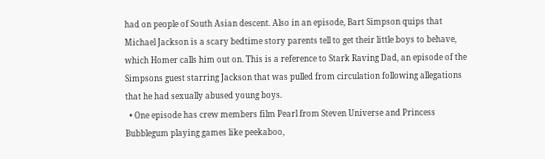had on people of South Asian descent. Also in an episode, Bart Simpson quips that Michael Jackson is a scary bedtime story parents tell to get their little boys to behave, which Homer calls him out on. This is a reference to Stark Raving Dad, an episode of the Simpsons guest starring Jackson that was pulled from circulation following allegations that he had sexually abused young boys.
  • One episode has crew members film Pearl from Steven Universe and Princess Bubblegum playing games like peekaboo,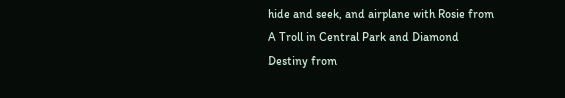hide and seek, and airplane with Rosie from A Troll in Central Park and Diamond Destiny from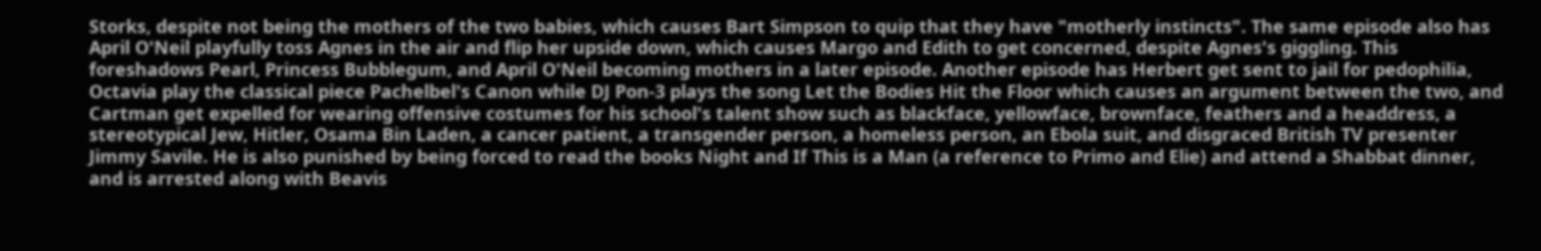Storks, despite not being the mothers of the two babies, which causes Bart Simpson to quip that they have "motherly instincts". The same episode also has April O'Neil playfully toss Agnes in the air and flip her upside down, which causes Margo and Edith to get concerned, despite Agnes's giggling. This foreshadows Pearl, Princess Bubblegum, and April O'Neil becoming mothers in a later episode. Another episode has Herbert get sent to jail for pedophilia, Octavia play the classical piece Pachelbel's Canon while DJ Pon-3 plays the song Let the Bodies Hit the Floor which causes an argument between the two, and Cartman get expelled for wearing offensive costumes for his school's talent show such as blackface, yellowface, brownface, feathers and a headdress, a stereotypical Jew, Hitler, Osama Bin Laden, a cancer patient, a transgender person, a homeless person, an Ebola suit, and disgraced British TV presenter Jimmy Savile. He is also punished by being forced to read the books Night and If This is a Man (a reference to Primo and Elie) and attend a Shabbat dinner, and is arrested along with Beavis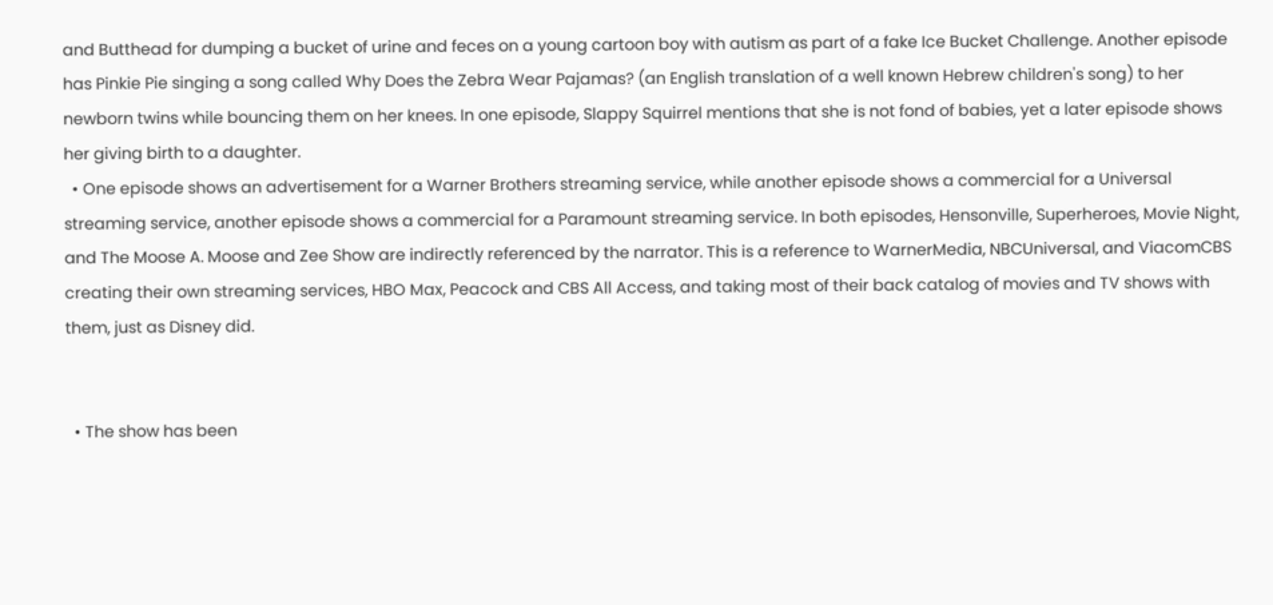and Butthead for dumping a bucket of urine and feces on a young cartoon boy with autism as part of a fake Ice Bucket Challenge. Another episode has Pinkie Pie singing a song called Why Does the Zebra Wear Pajamas? (an English translation of a well known Hebrew children's song) to her newborn twins while bouncing them on her knees. In one episode, Slappy Squirrel mentions that she is not fond of babies, yet a later episode shows her giving birth to a daughter.
  • One episode shows an advertisement for a Warner Brothers streaming service, while another episode shows a commercial for a Universal streaming service, another episode shows a commercial for a Paramount streaming service. In both episodes, Hensonville, Superheroes, Movie Night, and The Moose A. Moose and Zee Show are indirectly referenced by the narrator. This is a reference to WarnerMedia, NBCUniversal, and ViacomCBS creating their own streaming services, HBO Max, Peacock and CBS All Access, and taking most of their back catalog of movies and TV shows with them, just as Disney did.


  • The show has been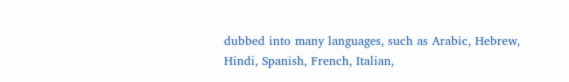dubbed into many languages, such as Arabic, Hebrew, Hindi, Spanish, French, Italian,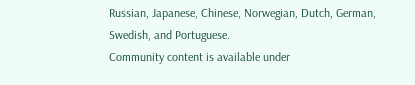Russian, Japanese, Chinese, Norwegian, Dutch, German, Swedish, and Portuguese.
Community content is available under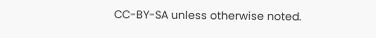CC-BY-SA unless otherwise noted.